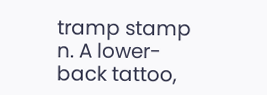tramp stamp
n. A lower-back tattoo,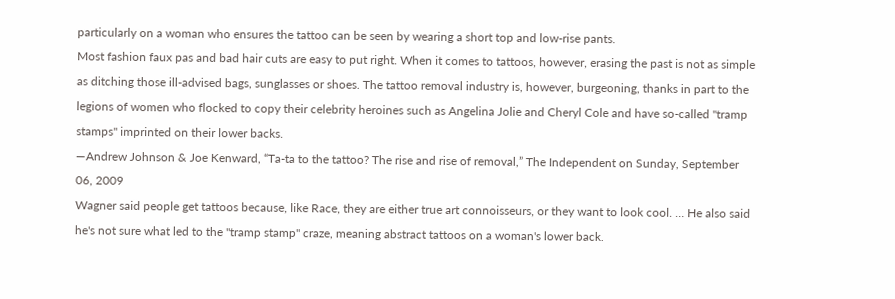particularly on a woman who ensures the tattoo can be seen by wearing a short top and low-rise pants.
Most fashion faux pas and bad hair cuts are easy to put right. When it comes to tattoos, however, erasing the past is not as simple as ditching those ill-advised bags, sunglasses or shoes. The tattoo removal industry is, however, burgeoning, thanks in part to the legions of women who flocked to copy their celebrity heroines such as Angelina Jolie and Cheryl Cole and have so-called "tramp stamps" imprinted on their lower backs.
—Andrew Johnson & Joe Kenward, “Ta-ta to the tattoo? The rise and rise of removal,” The Independent on Sunday, September 06, 2009
Wagner said people get tattoos because, like Race, they are either true art connoisseurs, or they want to look cool. … He also said he's not sure what led to the "tramp stamp" craze, meaning abstract tattoos on a woman's lower back.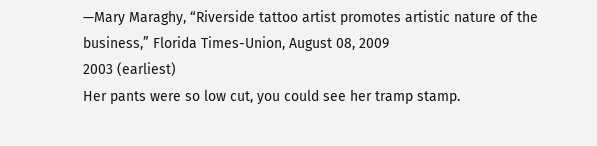—Mary Maraghy, “Riverside tattoo artist promotes artistic nature of the business,” Florida Times-Union, August 08, 2009
2003 (earliest)
Her pants were so low cut, you could see her tramp stamp.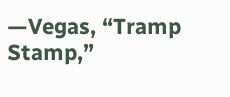—Vegas, “Tramp Stamp,”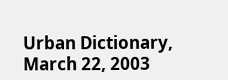Urban Dictionary, March 22, 2003